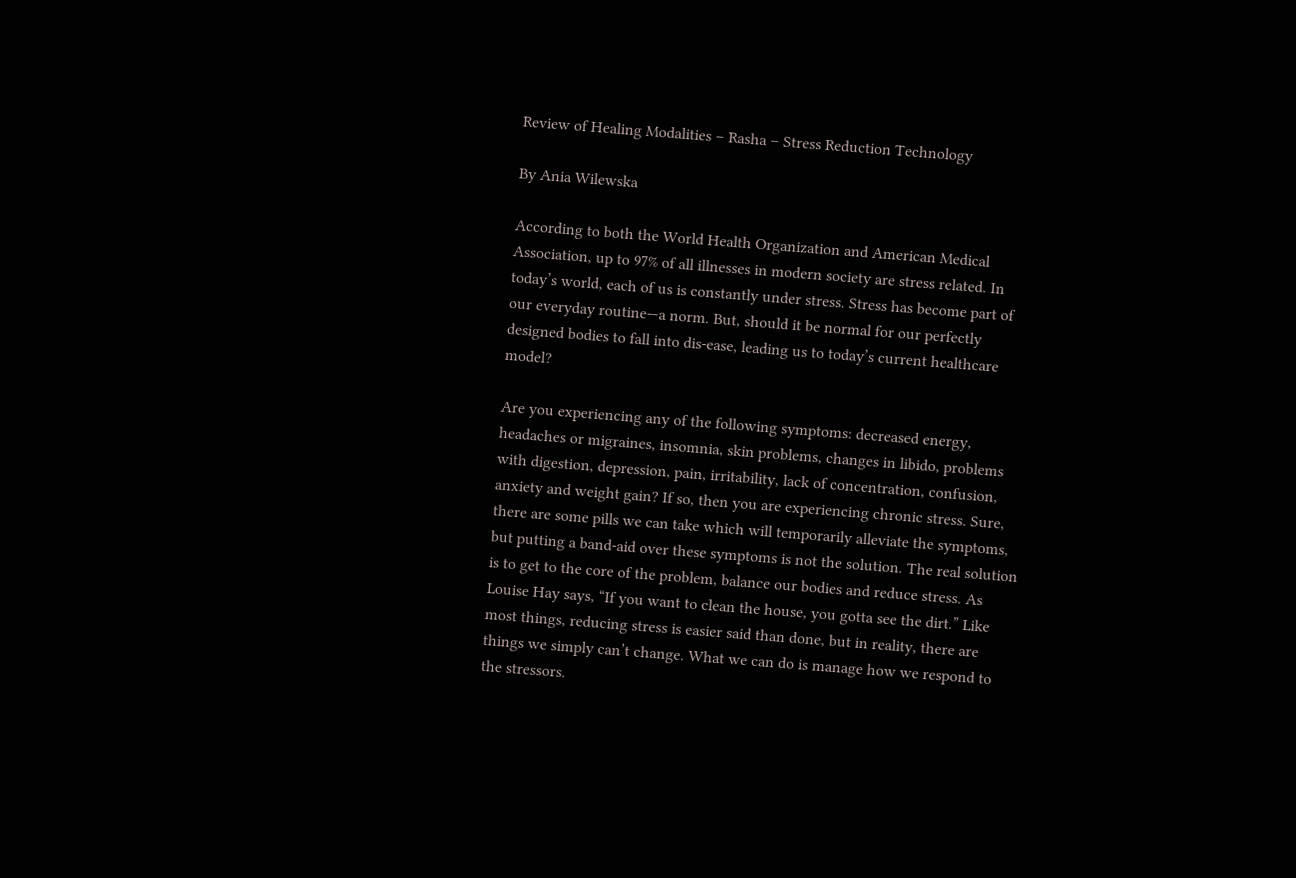Review of Healing Modalities – Rasha – Stress Reduction Technology

By Ania Wilewska

According to both the World Health Organization and American Medical Association, up to 97% of all illnesses in modern society are stress related. In today’s world, each of us is constantly under stress. Stress has become part of our everyday routine—a norm. But, should it be normal for our perfectly designed bodies to fall into dis-ease, leading us to today’s current healthcare model?

Are you experiencing any of the following symptoms: decreased energy, headaches or migraines, insomnia, skin problems, changes in libido, problems with digestion, depression, pain, irritability, lack of concentration, confusion, anxiety and weight gain? If so, then you are experiencing chronic stress. Sure, there are some pills we can take which will temporarily alleviate the symptoms, but putting a band-aid over these symptoms is not the solution. The real solution is to get to the core of the problem, balance our bodies and reduce stress. As Louise Hay says, “If you want to clean the house, you gotta see the dirt.” Like most things, reducing stress is easier said than done, but in reality, there are things we simply can’t change. What we can do is manage how we respond to the stressors.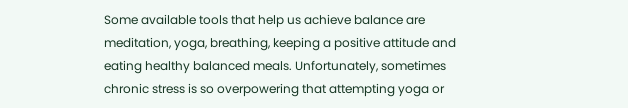Some available tools that help us achieve balance are meditation, yoga, breathing, keeping a positive attitude and eating healthy balanced meals. Unfortunately, sometimes chronic stress is so overpowering that attempting yoga or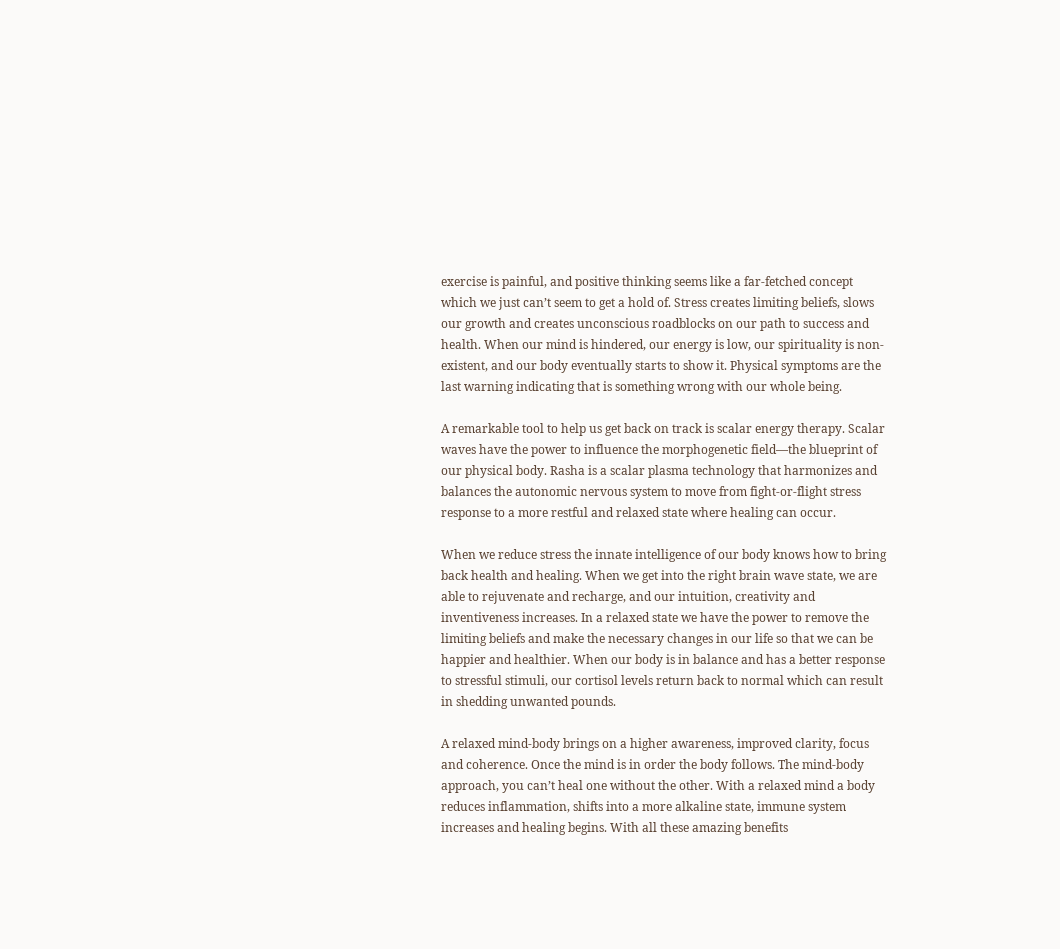exercise is painful, and positive thinking seems like a far-fetched concept which we just can’t seem to get a hold of. Stress creates limiting beliefs, slows our growth and creates unconscious roadblocks on our path to success and health. When our mind is hindered, our energy is low, our spirituality is non-existent, and our body eventually starts to show it. Physical symptoms are the last warning indicating that is something wrong with our whole being.

A remarkable tool to help us get back on track is scalar energy therapy. Scalar waves have the power to influence the morphogenetic field—the blueprint of our physical body. Rasha is a scalar plasma technology that harmonizes and balances the autonomic nervous system to move from fight-or-flight stress response to a more restful and relaxed state where healing can occur.

When we reduce stress the innate intelligence of our body knows how to bring back health and healing. When we get into the right brain wave state, we are able to rejuvenate and recharge, and our intuition, creativity and inventiveness increases. In a relaxed state we have the power to remove the limiting beliefs and make the necessary changes in our life so that we can be happier and healthier. When our body is in balance and has a better response to stressful stimuli, our cortisol levels return back to normal which can result in shedding unwanted pounds.

A relaxed mind-body brings on a higher awareness, improved clarity, focus and coherence. Once the mind is in order the body follows. The mind-body approach, you can’t heal one without the other. With a relaxed mind a body reduces inflammation, shifts into a more alkaline state, immune system increases and healing begins. With all these amazing benefits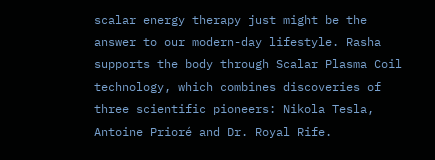scalar energy therapy just might be the answer to our modern-day lifestyle. Rasha supports the body through Scalar Plasma Coil technology, which combines discoveries of three scientific pioneers: Nikola Tesla, Antoine Prioré and Dr. Royal Rife.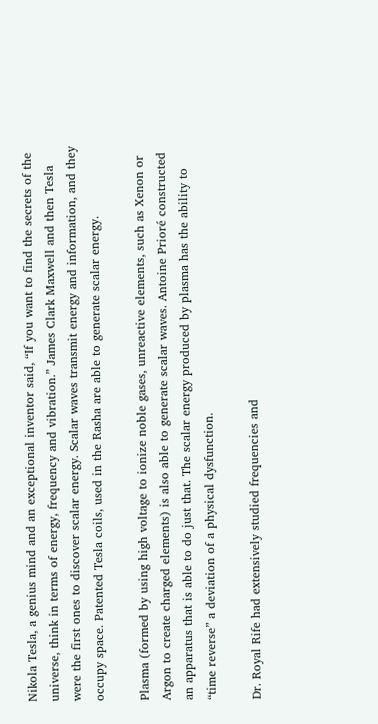Nikola Tesla, a genius mind and an exceptional inventor said, “If you want to find the secrets of the universe, think in terms of energy, frequency and vibration.” James Clark Maxwell and then Tesla were the first ones to discover scalar energy. Scalar waves transmit energy and information, and they occupy space. Patented Tesla coils, used in the Rasha are able to generate scalar energy.

Plasma (formed by using high voltage to ionize noble gases, unreactive elements, such as Xenon or Argon to create charged elements) is also able to generate scalar waves. Antoine Prioré constructed an apparatus that is able to do just that. The scalar energy produced by plasma has the ability to “time reverse” a deviation of a physical dysfunction.

Dr. Royal Rife had extensively studied frequencies and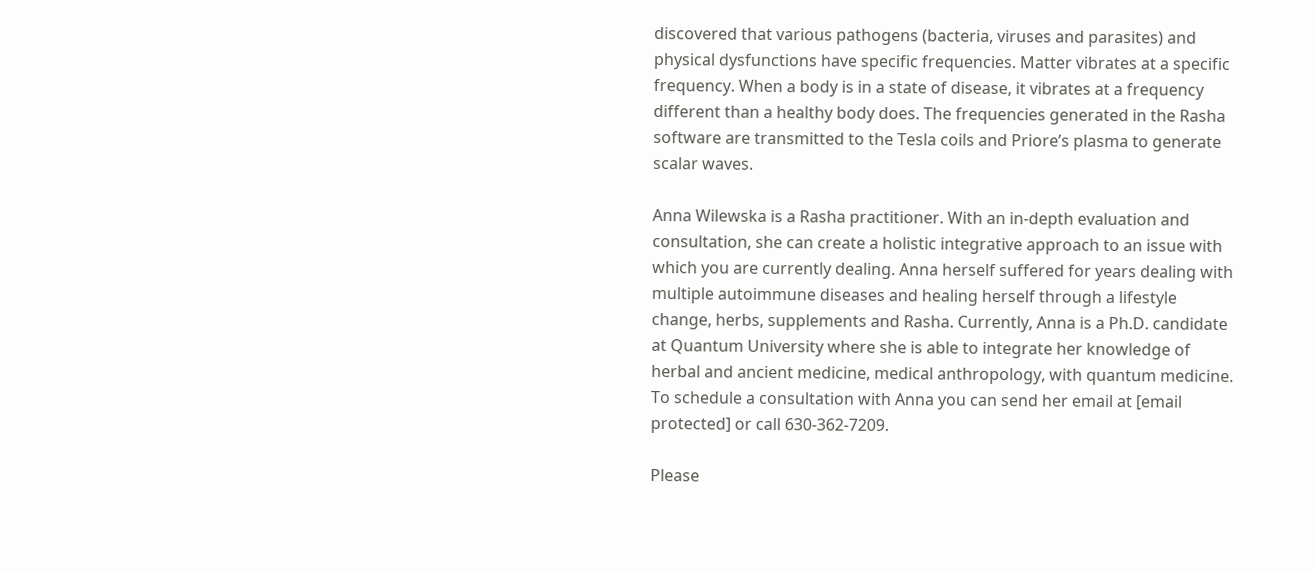discovered that various pathogens (bacteria, viruses and parasites) and physical dysfunctions have specific frequencies. Matter vibrates at a specific frequency. When a body is in a state of disease, it vibrates at a frequency different than a healthy body does. The frequencies generated in the Rasha software are transmitted to the Tesla coils and Priore’s plasma to generate scalar waves.

Anna Wilewska is a Rasha practitioner. With an in-depth evaluation and consultation, she can create a holistic integrative approach to an issue with which you are currently dealing. Anna herself suffered for years dealing with multiple autoimmune diseases and healing herself through a lifestyle change, herbs, supplements and Rasha. Currently, Anna is a Ph.D. candidate at Quantum University where she is able to integrate her knowledge of herbal and ancient medicine, medical anthropology, with quantum medicine. To schedule a consultation with Anna you can send her email at [email protected] or call 630-362-7209.

Please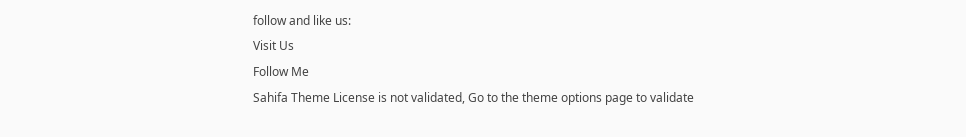follow and like us:
Visit Us
Follow Me
Sahifa Theme License is not validated, Go to the theme options page to validate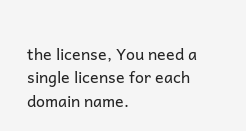the license, You need a single license for each domain name.